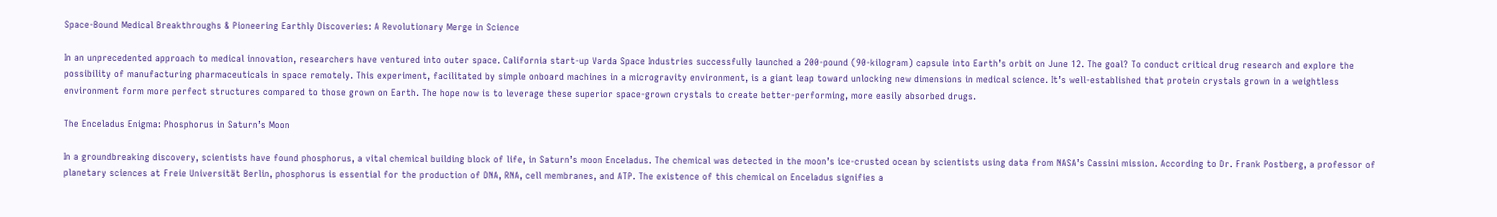Space-Bound Medical Breakthroughs & Pioneering Earthly Discoveries: A Revolutionary Merge in Science

In an unprecedented approach to medical innovation, researchers have ventured into outer space. California start-up Varda Space Industries successfully launched a 200-pound (90-kilogram) capsule into Earth’s orbit on June 12. The goal? To conduct critical drug research and explore the possibility of manufacturing pharmaceuticals in space remotely. This experiment, facilitated by simple onboard machines in a microgravity environment, is a giant leap toward unlocking new dimensions in medical science. It’s well-established that protein crystals grown in a weightless environment form more perfect structures compared to those grown on Earth. The hope now is to leverage these superior space-grown crystals to create better-performing, more easily absorbed drugs.

The Enceladus Enigma: Phosphorus in Saturn’s Moon

In a groundbreaking discovery, scientists have found phosphorus, a vital chemical building block of life, in Saturn’s moon Enceladus. The chemical was detected in the moon’s ice-crusted ocean by scientists using data from NASA’s Cassini mission. According to Dr. Frank Postberg, a professor of planetary sciences at Freie Universität Berlin, phosphorus is essential for the production of DNA, RNA, cell membranes, and ATP. The existence of this chemical on Enceladus signifies a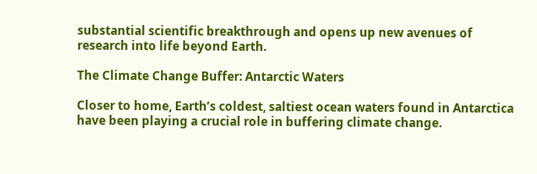substantial scientific breakthrough and opens up new avenues of research into life beyond Earth.

The Climate Change Buffer: Antarctic Waters

Closer to home, Earth’s coldest, saltiest ocean waters found in Antarctica have been playing a crucial role in buffering climate change.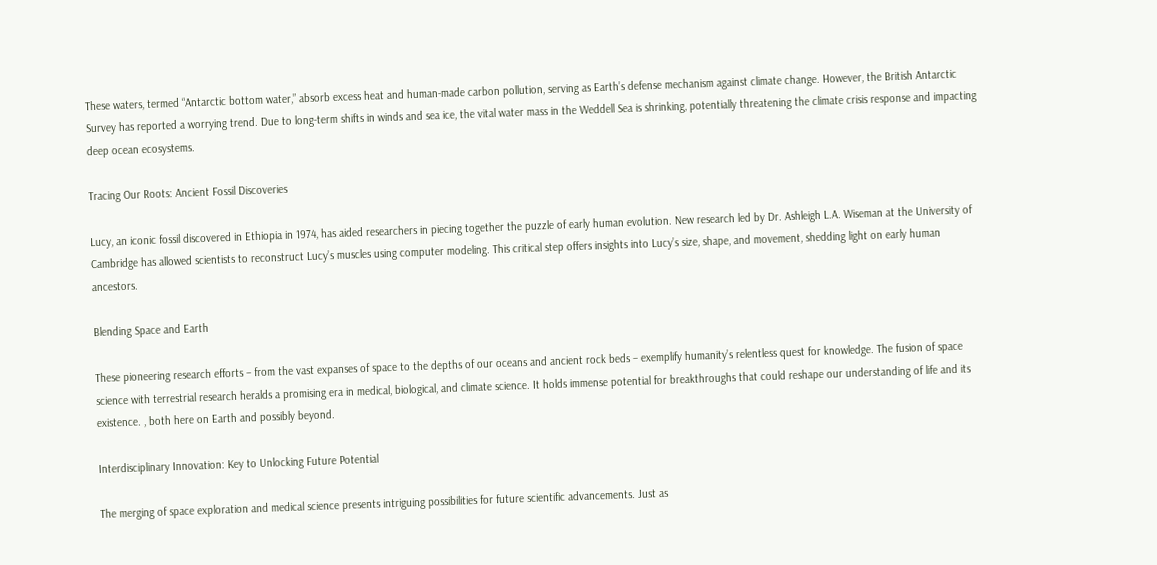These waters, termed “Antarctic bottom water,” absorb excess heat and human-made carbon pollution, serving as Earth’s defense mechanism against climate change. However, the British Antarctic Survey has reported a worrying trend. Due to long-term shifts in winds and sea ice, the vital water mass in the Weddell Sea is shrinking, potentially threatening the climate crisis response and impacting deep ocean ecosystems.

Tracing Our Roots: Ancient Fossil Discoveries

Lucy, an iconic fossil discovered in Ethiopia in 1974, has aided researchers in piecing together the puzzle of early human evolution. New research led by Dr. Ashleigh L.A. Wiseman at the University of Cambridge has allowed scientists to reconstruct Lucy’s muscles using computer modeling. This critical step offers insights into Lucy’s size, shape, and movement, shedding light on early human ancestors.

Blending Space and Earth

These pioneering research efforts – from the vast expanses of space to the depths of our oceans and ancient rock beds – exemplify humanity’s relentless quest for knowledge. The fusion of space science with terrestrial research heralds a promising era in medical, biological, and climate science. It holds immense potential for breakthroughs that could reshape our understanding of life and its existence. , both here on Earth and possibly beyond.

Interdisciplinary Innovation: Key to Unlocking Future Potential

The merging of space exploration and medical science presents intriguing possibilities for future scientific advancements. Just as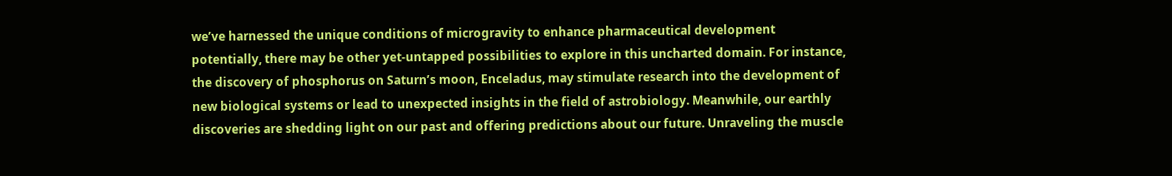we’ve harnessed the unique conditions of microgravity to enhance pharmaceutical development potentially, there may be other yet-untapped possibilities to explore in this uncharted domain. For instance, the discovery of phosphorus on Saturn’s moon, Enceladus, may stimulate research into the development of new biological systems or lead to unexpected insights in the field of astrobiology. Meanwhile, our earthly discoveries are shedding light on our past and offering predictions about our future. Unraveling the muscle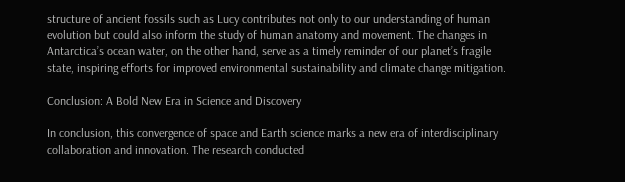structure of ancient fossils such as Lucy contributes not only to our understanding of human evolution but could also inform the study of human anatomy and movement. The changes in Antarctica’s ocean water, on the other hand, serve as a timely reminder of our planet’s fragile state, inspiring efforts for improved environmental sustainability and climate change mitigation.

Conclusion: A Bold New Era in Science and Discovery

In conclusion, this convergence of space and Earth science marks a new era of interdisciplinary collaboration and innovation. The research conducted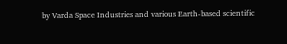by Varda Space Industries and various Earth-based scientific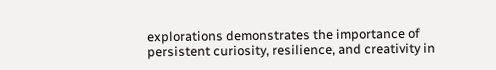explorations demonstrates the importance of persistent curiosity, resilience, and creativity in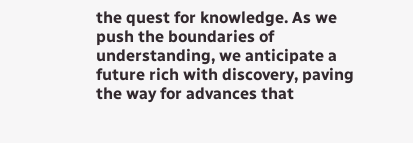the quest for knowledge. As we push the boundaries of understanding, we anticipate a future rich with discovery, paving the way for advances that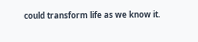could transform life as we know it.